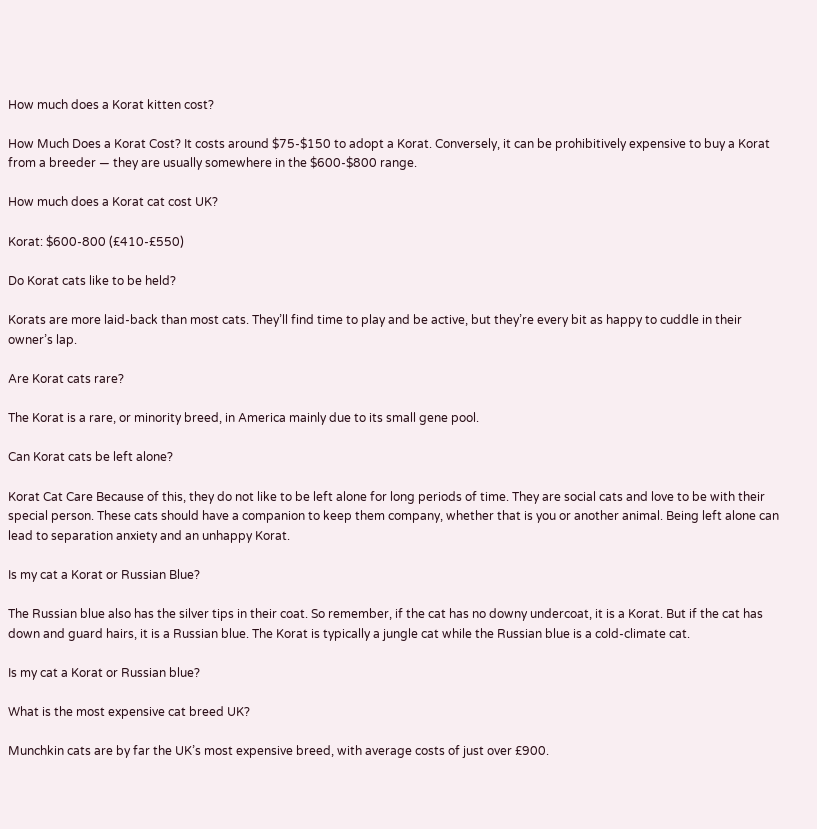How much does a Korat kitten cost?

How Much Does a Korat Cost? It costs around $75-$150 to adopt a Korat. Conversely, it can be prohibitively expensive to buy a Korat from a breeder — they are usually somewhere in the $600-$800 range.

How much does a Korat cat cost UK?

Korat: $600-800 (£410-£550)

Do Korat cats like to be held?

Korats are more laid-back than most cats. They’ll find time to play and be active, but they’re every bit as happy to cuddle in their owner’s lap.

Are Korat cats rare?

The Korat is a rare, or minority breed, in America mainly due to its small gene pool.

Can Korat cats be left alone?

Korat Cat Care Because of this, they do not like to be left alone for long periods of time. They are social cats and love to be with their special person. These cats should have a companion to keep them company, whether that is you or another animal. Being left alone can lead to separation anxiety and an unhappy Korat.

Is my cat a Korat or Russian Blue?

The Russian blue also has the silver tips in their coat. So remember, if the cat has no downy undercoat, it is a Korat. But if the cat has down and guard hairs, it is a Russian blue. The Korat is typically a jungle cat while the Russian blue is a cold-climate cat.

Is my cat a Korat or Russian blue?

What is the most expensive cat breed UK?

Munchkin cats are by far the UK’s most expensive breed, with average costs of just over £900.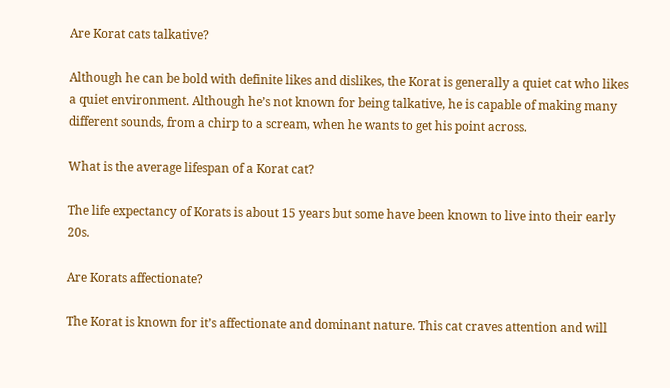Are Korat cats talkative?

Although he can be bold with definite likes and dislikes, the Korat is generally a quiet cat who likes a quiet environment. Although he’s not known for being talkative, he is capable of making many different sounds, from a chirp to a scream, when he wants to get his point across.

What is the average lifespan of a Korat cat?

The life expectancy of Korats is about 15 years but some have been known to live into their early 20s.

Are Korats affectionate?

The Korat is known for it’s affectionate and dominant nature. This cat craves attention and will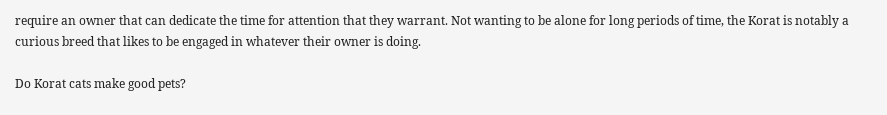require an owner that can dedicate the time for attention that they warrant. Not wanting to be alone for long periods of time, the Korat is notably a curious breed that likes to be engaged in whatever their owner is doing.

Do Korat cats make good pets?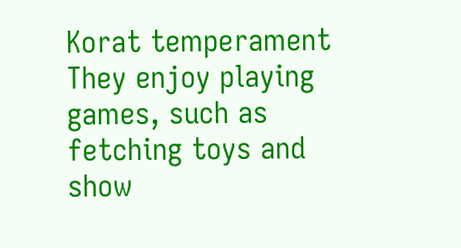Korat temperament They enjoy playing games, such as fetching toys and show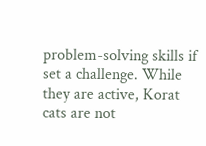problem-solving skills if set a challenge. While they are active, Korat cats are not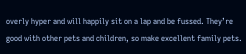overly hyper and will happily sit on a lap and be fussed. They’re good with other pets and children, so make excellent family pets.